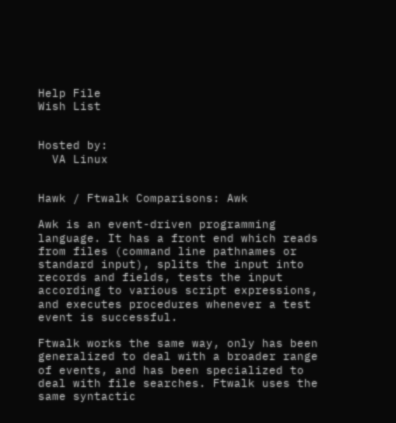Help File
Wish List


Hosted by:
  VA Linux


Hawk / Ftwalk Comparisons: Awk

Awk is an event-driven programming language. It has a front end which reads from files (command line pathnames or standard input), splits the input into records and fields, tests the input according to various script expressions, and executes procedures whenever a test event is successful.

Ftwalk works the same way, only has been generalized to deal with a broader range of events, and has been specialized to deal with file searches. Ftwalk uses the same syntactic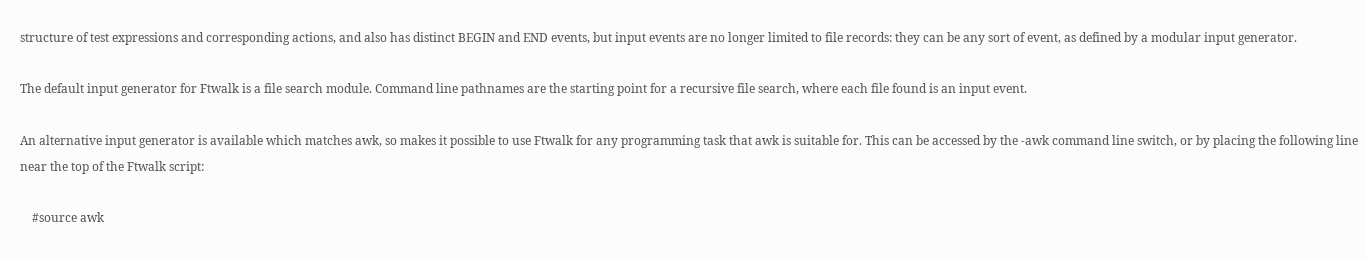structure of test expressions and corresponding actions, and also has distinct BEGIN and END events, but input events are no longer limited to file records: they can be any sort of event, as defined by a modular input generator.

The default input generator for Ftwalk is a file search module. Command line pathnames are the starting point for a recursive file search, where each file found is an input event.

An alternative input generator is available which matches awk, so makes it possible to use Ftwalk for any programming task that awk is suitable for. This can be accessed by the -awk command line switch, or by placing the following line near the top of the Ftwalk script:

    #source awk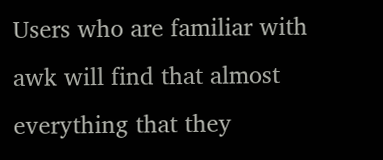Users who are familiar with awk will find that almost everything that they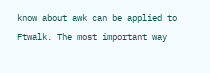know about awk can be applied to Ftwalk. The most important way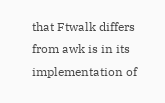that Ftwalk differs from awk is in its implementation of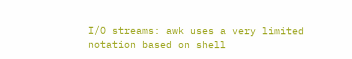I/O streams: awk uses a very limited notation based on shell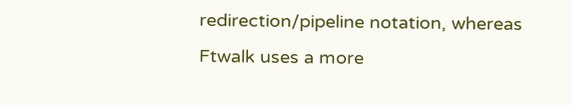redirection/pipeline notation, whereas Ftwalk uses a more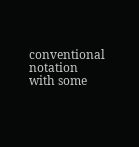conventional notation with some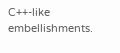C++-like embellishments.